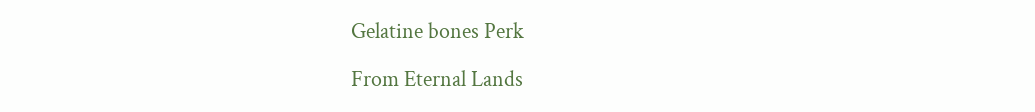Gelatine bones Perk

From Eternal Lands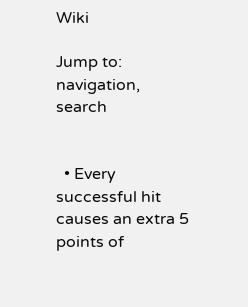Wiki

Jump to: navigation, search


  • Every successful hit causes an extra 5 points of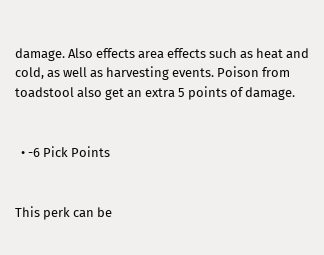damage. Also effects area effects such as heat and cold, as well as harvesting events. Poison from toadstool also get an extra 5 points of damage.


  • -6 Pick Points


This perk can be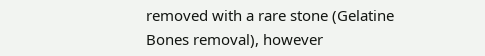removed with a rare stone (Gelatine Bones removal), however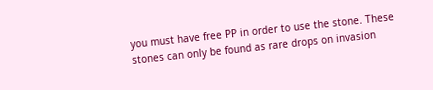you must have free PP in order to use the stone. These stones can only be found as rare drops on invasion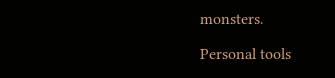monsters.

Personal tools